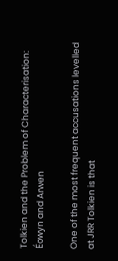Tolkien and the Problem of Characterisation:
Éowyn and Arwen

One of the most frequent accusations levelled at JRR Tolkien is that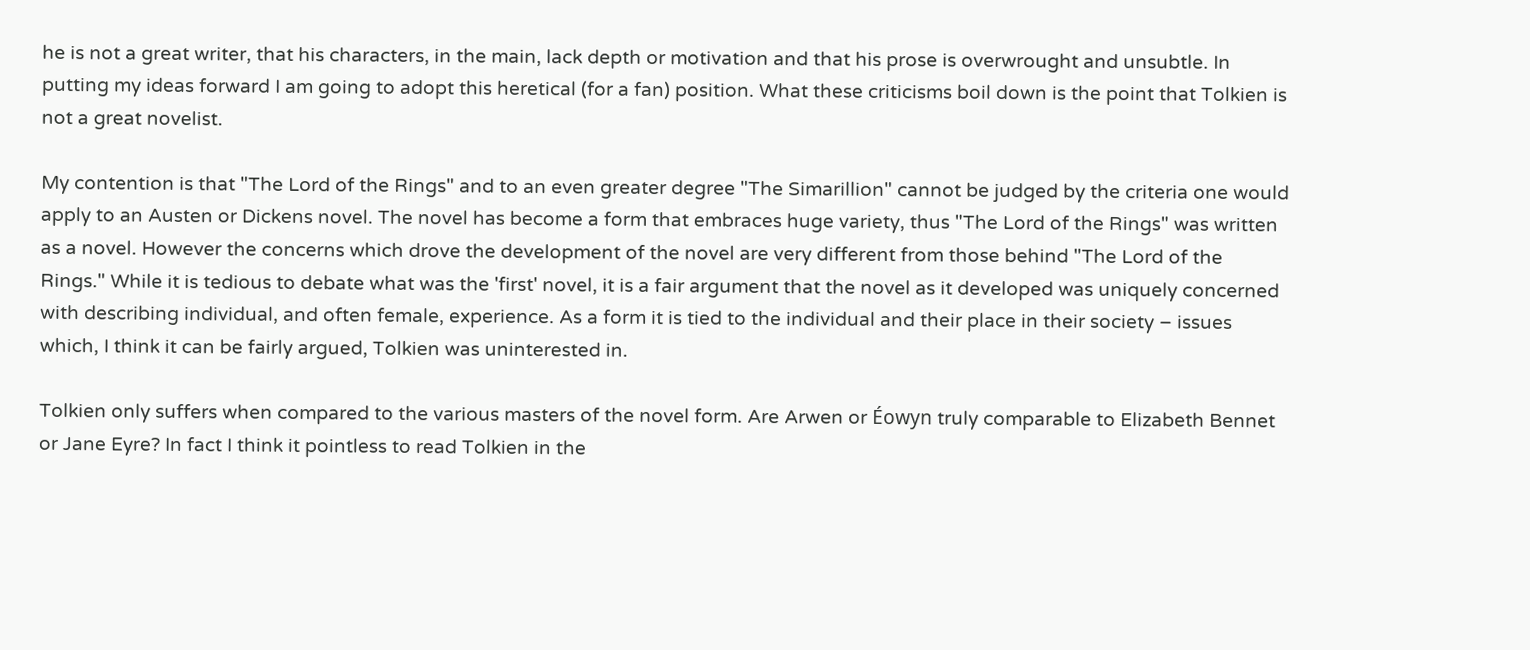he is not a great writer, that his characters, in the main, lack depth or motivation and that his prose is overwrought and unsubtle. In putting my ideas forward I am going to adopt this heretical (for a fan) position. What these criticisms boil down is the point that Tolkien is not a great novelist.

My contention is that "The Lord of the Rings" and to an even greater degree "The Simarillion" cannot be judged by the criteria one would apply to an Austen or Dickens novel. The novel has become a form that embraces huge variety, thus "The Lord of the Rings" was written as a novel. However the concerns which drove the development of the novel are very different from those behind "The Lord of the Rings." While it is tedious to debate what was the 'first' novel, it is a fair argument that the novel as it developed was uniquely concerned with describing individual, and often female, experience. As a form it is tied to the individual and their place in their society – issues which, I think it can be fairly argued, Tolkien was uninterested in.

Tolkien only suffers when compared to the various masters of the novel form. Are Arwen or Éowyn truly comparable to Elizabeth Bennet or Jane Eyre? In fact I think it pointless to read Tolkien in the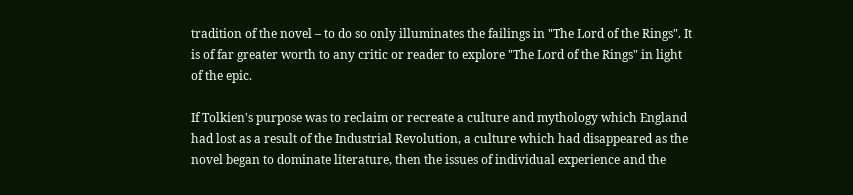tradition of the novel – to do so only illuminates the failings in "The Lord of the Rings". It is of far greater worth to any critic or reader to explore "The Lord of the Rings" in light of the epic.

If Tolkien's purpose was to reclaim or recreate a culture and mythology which England had lost as a result of the Industrial Revolution, a culture which had disappeared as the novel began to dominate literature, then the issues of individual experience and the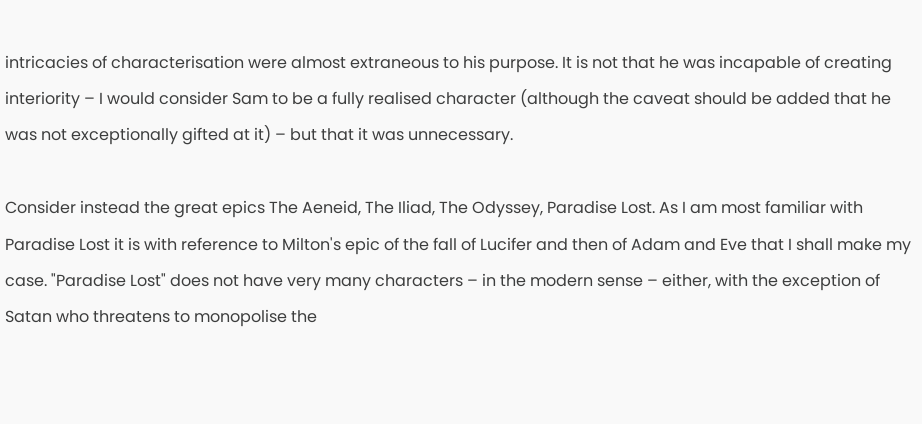intricacies of characterisation were almost extraneous to his purpose. It is not that he was incapable of creating interiority – I would consider Sam to be a fully realised character (although the caveat should be added that he was not exceptionally gifted at it) – but that it was unnecessary.

Consider instead the great epics The Aeneid, The Iliad, The Odyssey, Paradise Lost. As I am most familiar with Paradise Lost it is with reference to Milton's epic of the fall of Lucifer and then of Adam and Eve that I shall make my case. "Paradise Lost" does not have very many characters – in the modern sense – either, with the exception of Satan who threatens to monopolise the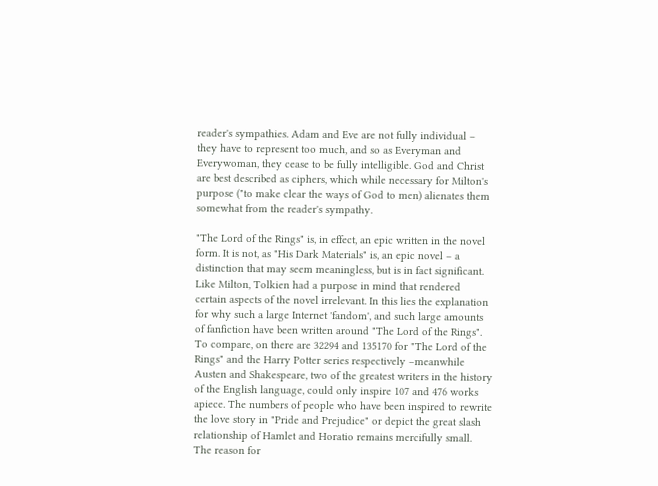reader's sympathies. Adam and Eve are not fully individual – they have to represent too much, and so as Everyman and Everywoman, they cease to be fully intelligible. God and Christ are best described as ciphers, which while necessary for Milton's purpose ("to make clear the ways of God to men) alienates them somewhat from the reader's sympathy.

"The Lord of the Rings" is, in effect, an epic written in the novel form. It is not, as "His Dark Materials" is, an epic novel – a distinction that may seem meaningless, but is in fact significant. Like Milton, Tolkien had a purpose in mind that rendered certain aspects of the novel irrelevant. In this lies the explanation for why such a large Internet 'fandom', and such large amounts of fanfiction have been written around "The Lord of the Rings". To compare, on there are 32294 and 135170 for "The Lord of the Rings" and the Harry Potter series respectively –meanwhile Austen and Shakespeare, two of the greatest writers in the history of the English language, could only inspire 107 and 476 works apiece. The numbers of people who have been inspired to rewrite the love story in "Pride and Prejudice" or depict the great slash relationship of Hamlet and Horatio remains mercifully small. The reason for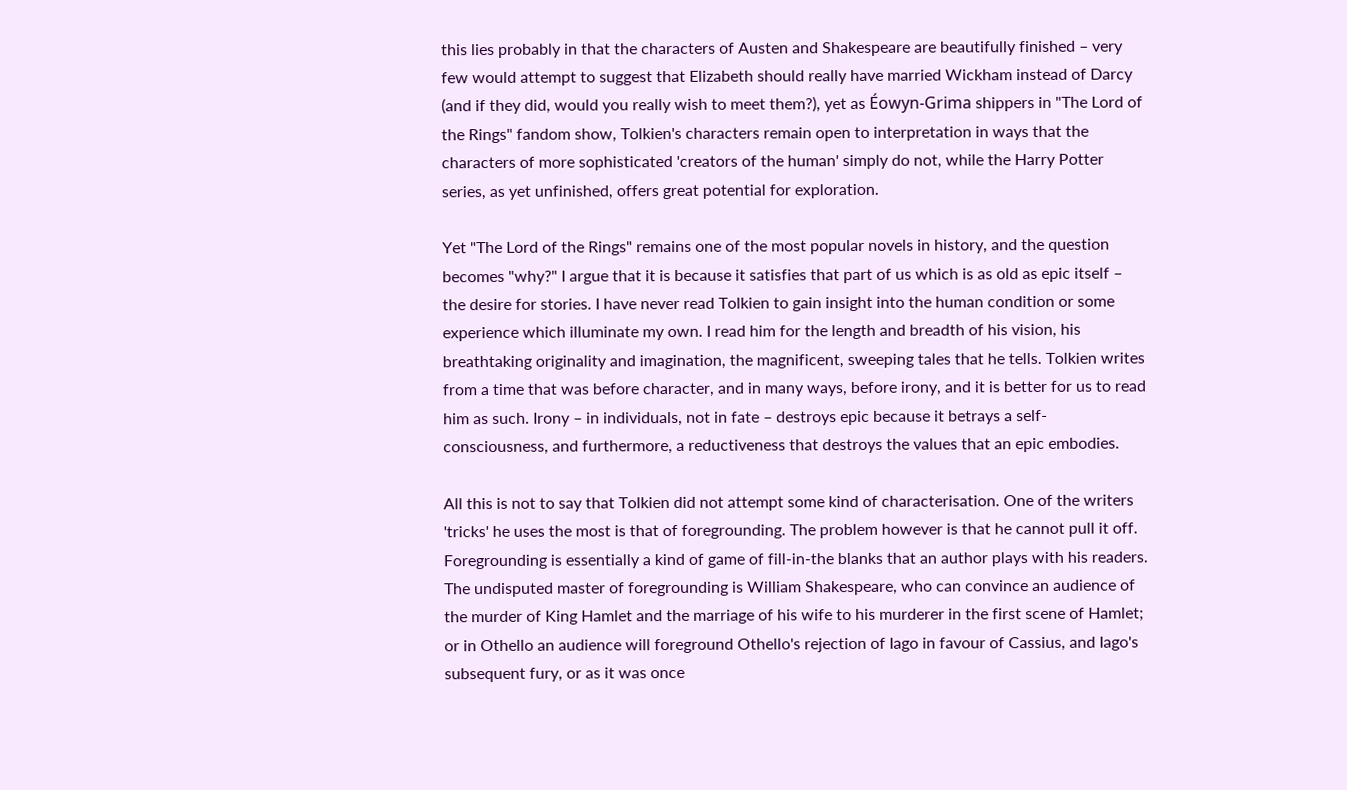this lies probably in that the characters of Austen and Shakespeare are beautifully finished – very few would attempt to suggest that Elizabeth should really have married Wickham instead of Darcy (and if they did, would you really wish to meet them?), yet as Éowyn-Grima shippers in "The Lord of the Rings" fandom show, Tolkien's characters remain open to interpretation in ways that the characters of more sophisticated 'creators of the human' simply do not, while the Harry Potter series, as yet unfinished, offers great potential for exploration.

Yet "The Lord of the Rings" remains one of the most popular novels in history, and the question becomes "why?" I argue that it is because it satisfies that part of us which is as old as epic itself – the desire for stories. I have never read Tolkien to gain insight into the human condition or some experience which illuminate my own. I read him for the length and breadth of his vision, his breathtaking originality and imagination, the magnificent, sweeping tales that he tells. Tolkien writes from a time that was before character, and in many ways, before irony, and it is better for us to read him as such. Irony – in individuals, not in fate – destroys epic because it betrays a self-consciousness, and furthermore, a reductiveness that destroys the values that an epic embodies.

All this is not to say that Tolkien did not attempt some kind of characterisation. One of the writers 'tricks' he uses the most is that of foregrounding. The problem however is that he cannot pull it off. Foregrounding is essentially a kind of game of fill-in-the blanks that an author plays with his readers. The undisputed master of foregrounding is William Shakespeare, who can convince an audience of the murder of King Hamlet and the marriage of his wife to his murderer in the first scene of Hamlet; or in Othello an audience will foreground Othello's rejection of Iago in favour of Cassius, and Iago's subsequent fury, or as it was once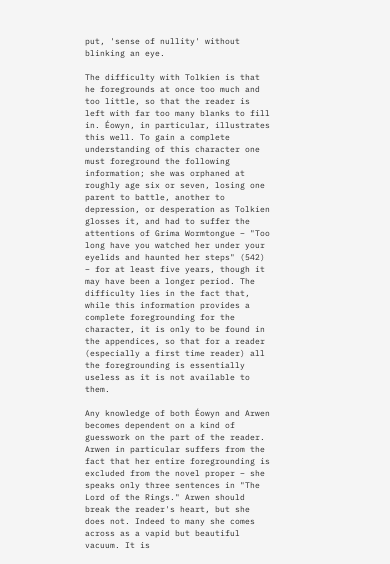put, 'sense of nullity' without blinking an eye.

The difficulty with Tolkien is that he foregrounds at once too much and too little, so that the reader is left with far too many blanks to fill in. Éowyn, in particular, illustrates this well. To gain a complete understanding of this character one must foreground the following information; she was orphaned at roughly age six or seven, losing one parent to battle, another to depression, or desperation as Tolkien glosses it, and had to suffer the attentions of Grima Wormtongue – "Too long have you watched her under your eyelids and haunted her steps" (542) – for at least five years, though it may have been a longer period. The difficulty lies in the fact that, while this information provides a complete foregrounding for the character, it is only to be found in the appendices, so that for a reader (especially a first time reader) all the foregrounding is essentially useless as it is not available to them.

Any knowledge of both Éowyn and Arwen becomes dependent on a kind of guesswork on the part of the reader. Arwen in particular suffers from the fact that her entire foregrounding is excluded from the novel proper – she speaks only three sentences in "The Lord of the Rings." Arwen should break the reader's heart, but she does not. Indeed to many she comes across as a vapid but beautiful vacuum. It is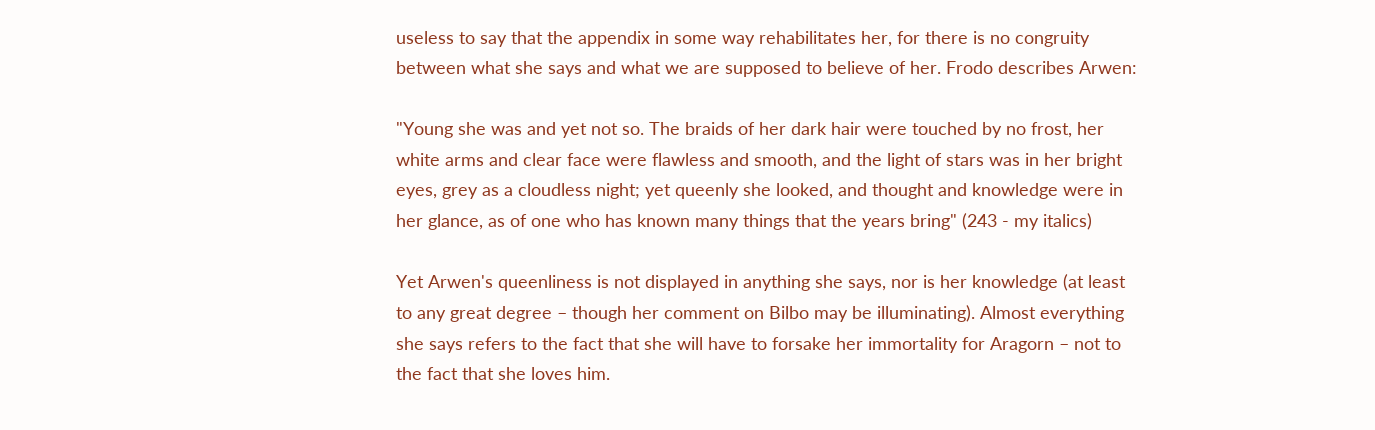useless to say that the appendix in some way rehabilitates her, for there is no congruity between what she says and what we are supposed to believe of her. Frodo describes Arwen:

"Young she was and yet not so. The braids of her dark hair were touched by no frost, her white arms and clear face were flawless and smooth, and the light of stars was in her bright eyes, grey as a cloudless night; yet queenly she looked, and thought and knowledge were in her glance, as of one who has known many things that the years bring" (243 - my italics)

Yet Arwen's queenliness is not displayed in anything she says, nor is her knowledge (at least to any great degree – though her comment on Bilbo may be illuminating). Almost everything she says refers to the fact that she will have to forsake her immortality for Aragorn – not to the fact that she loves him.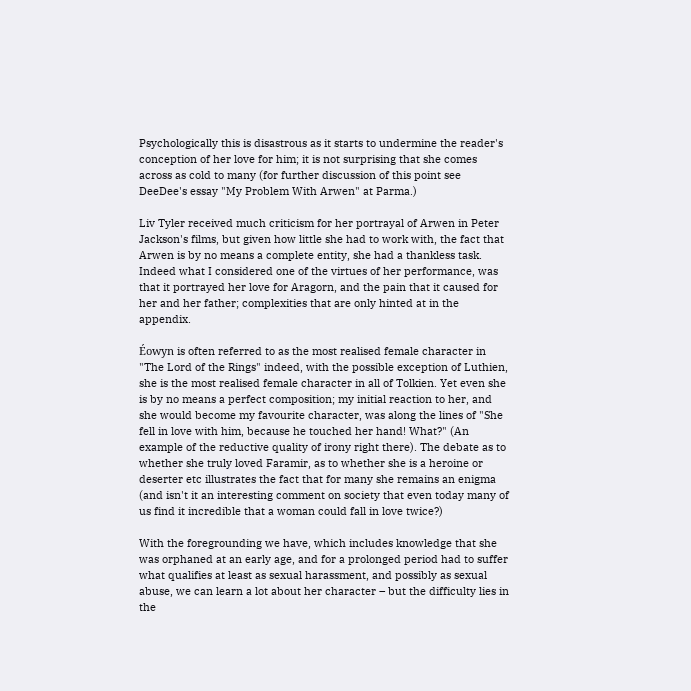Psychologically this is disastrous as it starts to undermine the reader's conception of her love for him; it is not surprising that she comes across as cold to many (for further discussion of this point see DeeDee's essay "My Problem With Arwen" at Parma.)

Liv Tyler received much criticism for her portrayal of Arwen in Peter Jackson's films, but given how little she had to work with, the fact that Arwen is by no means a complete entity, she had a thankless task. Indeed what I considered one of the virtues of her performance, was that it portrayed her love for Aragorn, and the pain that it caused for her and her father; complexities that are only hinted at in the appendix.

Éowyn is often referred to as the most realised female character in "The Lord of the Rings" indeed, with the possible exception of Luthien, she is the most realised female character in all of Tolkien. Yet even she is by no means a perfect composition; my initial reaction to her, and she would become my favourite character, was along the lines of "She fell in love with him, because he touched her hand! What?" (An example of the reductive quality of irony right there). The debate as to whether she truly loved Faramir, as to whether she is a heroine or deserter etc illustrates the fact that for many she remains an enigma (and isn't it an interesting comment on society that even today many of us find it incredible that a woman could fall in love twice?)

With the foregrounding we have, which includes knowledge that she was orphaned at an early age, and for a prolonged period had to suffer what qualifies at least as sexual harassment, and possibly as sexual abuse, we can learn a lot about her character – but the difficulty lies in the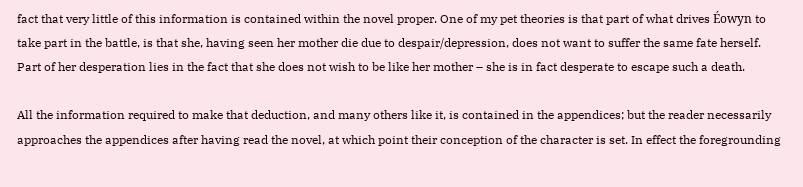fact that very little of this information is contained within the novel proper. One of my pet theories is that part of what drives Éowyn to take part in the battle, is that she, having seen her mother die due to despair/depression, does not want to suffer the same fate herself. Part of her desperation lies in the fact that she does not wish to be like her mother – she is in fact desperate to escape such a death.

All the information required to make that deduction, and many others like it, is contained in the appendices; but the reader necessarily approaches the appendices after having read the novel, at which point their conception of the character is set. In effect the foregrounding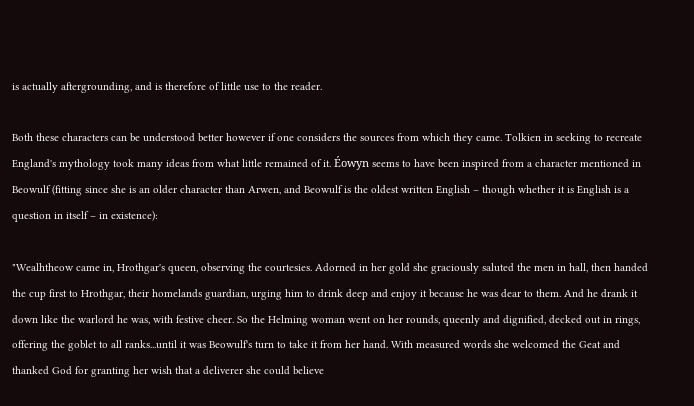is actually aftergrounding, and is therefore of little use to the reader.

Both these characters can be understood better however if one considers the sources from which they came. Tolkien in seeking to recreate England's mythology took many ideas from what little remained of it. Éowyn seems to have been inspired from a character mentioned in Beowulf (fitting since she is an older character than Arwen, and Beowulf is the oldest written English – though whether it is English is a question in itself – in existence):

"Wealhtheow came in, Hrothgar's queen, observing the courtesies. Adorned in her gold she graciously saluted the men in hall, then handed the cup first to Hrothgar, their homelands guardian, urging him to drink deep and enjoy it because he was dear to them. And he drank it down like the warlord he was, with festive cheer. So the Helming woman went on her rounds, queenly and dignified, decked out in rings, offering the goblet to all ranks...until it was Beowulf's turn to take it from her hand. With measured words she welcomed the Geat and thanked God for granting her wish that a deliverer she could believe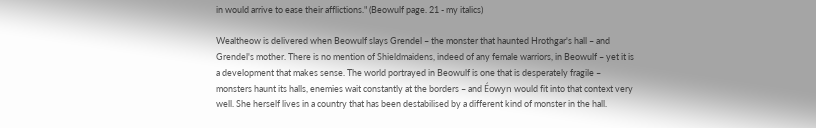in would arrive to ease their afflictions." (Beowulf page. 21 - my italics)

Wealtheow is delivered when Beowulf slays Grendel – the monster that haunted Hrothgar's hall – and Grendel's mother. There is no mention of Shieldmaidens, indeed of any female warriors, in Beowulf – yet it is a development that makes sense. The world portrayed in Beowulf is one that is desperately fragile – monsters haunt its halls, enemies wait constantly at the borders – and Éowyn would fit into that context very well. She herself lives in a country that has been destabilised by a different kind of monster in the hall.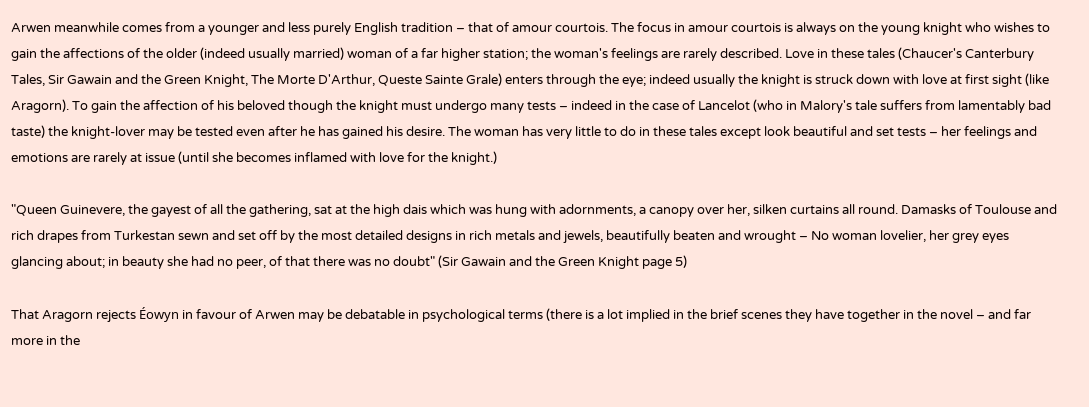Arwen meanwhile comes from a younger and less purely English tradition – that of amour courtois. The focus in amour courtois is always on the young knight who wishes to gain the affections of the older (indeed usually married) woman of a far higher station; the woman's feelings are rarely described. Love in these tales (Chaucer's Canterbury Tales, Sir Gawain and the Green Knight, The Morte D'Arthur, Queste Sainte Grale) enters through the eye; indeed usually the knight is struck down with love at first sight (like Aragorn). To gain the affection of his beloved though the knight must undergo many tests – indeed in the case of Lancelot (who in Malory's tale suffers from lamentably bad taste) the knight-lover may be tested even after he has gained his desire. The woman has very little to do in these tales except look beautiful and set tests – her feelings and emotions are rarely at issue (until she becomes inflamed with love for the knight.)

"Queen Guinevere, the gayest of all the gathering, sat at the high dais which was hung with adornments, a canopy over her, silken curtains all round. Damasks of Toulouse and rich drapes from Turkestan sewn and set off by the most detailed designs in rich metals and jewels, beautifully beaten and wrought – No woman lovelier, her grey eyes glancing about; in beauty she had no peer, of that there was no doubt" (Sir Gawain and the Green Knight page 5)

That Aragorn rejects Éowyn in favour of Arwen may be debatable in psychological terms (there is a lot implied in the brief scenes they have together in the novel – and far more in the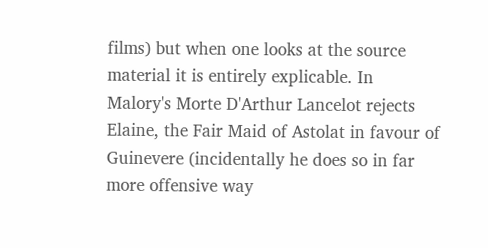films) but when one looks at the source material it is entirely explicable. In Malory's Morte D'Arthur Lancelot rejects Elaine, the Fair Maid of Astolat in favour of Guinevere (incidentally he does so in far more offensive way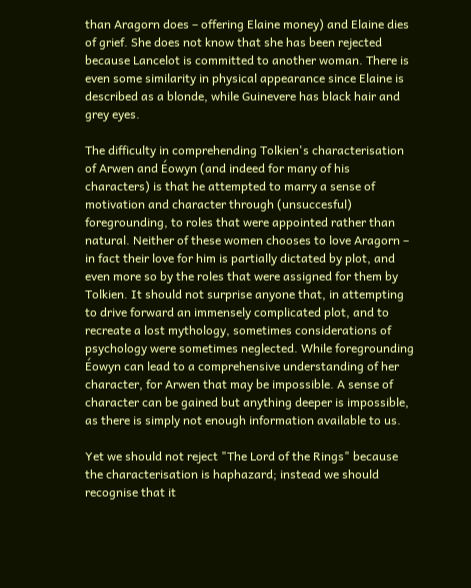than Aragorn does – offering Elaine money) and Elaine dies of grief. She does not know that she has been rejected because Lancelot is committed to another woman. There is even some similarity in physical appearance since Elaine is described as a blonde, while Guinevere has black hair and grey eyes.

The difficulty in comprehending Tolkien's characterisation of Arwen and Éowyn (and indeed for many of his characters) is that he attempted to marry a sense of motivation and character through (unsuccesful) foregrounding, to roles that were appointed rather than natural. Neither of these women chooses to love Aragorn – in fact their love for him is partially dictated by plot, and even more so by the roles that were assigned for them by Tolkien. It should not surprise anyone that, in attempting to drive forward an immensely complicated plot, and to recreate a lost mythology, sometimes considerations of psychology were sometimes neglected. While foregrounding Éowyn can lead to a comprehensive understanding of her character, for Arwen that may be impossible. A sense of character can be gained but anything deeper is impossible, as there is simply not enough information available to us.

Yet we should not reject "The Lord of the Rings" because the characterisation is haphazard; instead we should recognise that it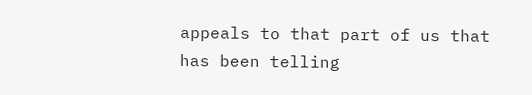appeals to that part of us that has been telling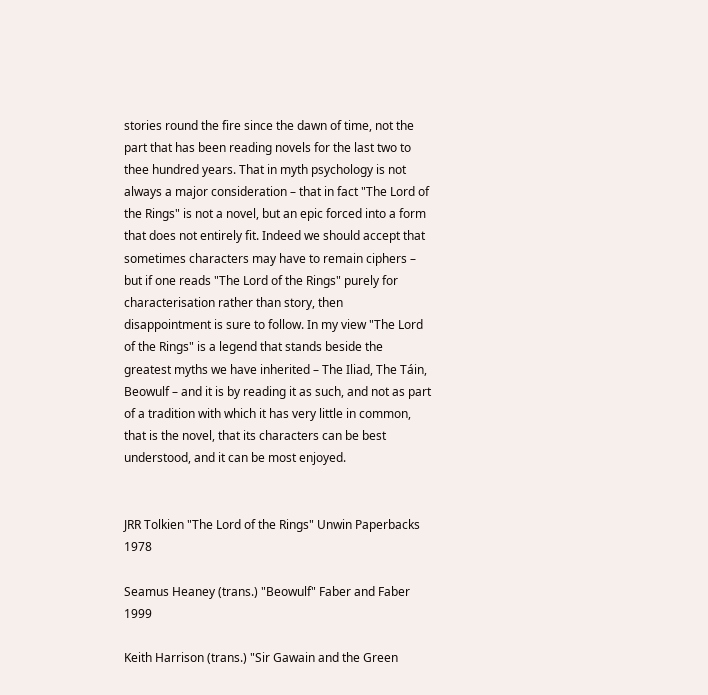stories round the fire since the dawn of time, not the part that has been reading novels for the last two to thee hundred years. That in myth psychology is not always a major consideration – that in fact "The Lord of the Rings" is not a novel, but an epic forced into a form that does not entirely fit. Indeed we should accept that sometimes characters may have to remain ciphers – but if one reads "The Lord of the Rings" purely for characterisation rather than story, then disappointment is sure to follow. In my view "The Lord of the Rings" is a legend that stands beside the greatest myths we have inherited – The Iliad, The Táin, Beowulf – and it is by reading it as such, and not as part of a tradition with which it has very little in common, that is the novel, that its characters can be best understood, and it can be most enjoyed.


JRR Tolkien "The Lord of the Rings" Unwin Paperbacks 1978

Seamus Heaney (trans.) "Beowulf" Faber and Faber 1999

Keith Harrison (trans.) "Sir Gawain and the Green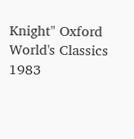Knight" Oxford World's Classics 1983